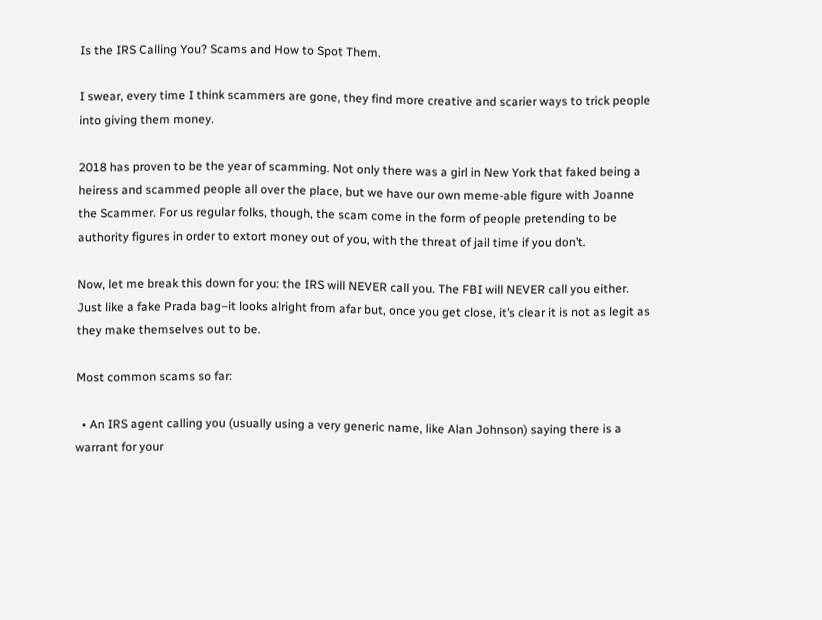Is the IRS Calling You? Scams and How to Spot Them.

I swear, every time I think scammers are gone, they find more creative and scarier ways to trick people into giving them money.

2018 has proven to be the year of scamming. Not only there was a girl in New York that faked being a heiress and scammed people all over the place, but we have our own meme-able figure with Joanne the Scammer. For us regular folks, though, the scam come in the form of people pretending to be authority figures in order to extort money out of you, with the threat of jail time if you don’t.

Now, let me break this down for you: the IRS will NEVER call you. The FBI will NEVER call you either. Just like a fake Prada bag–it looks alright from afar but, once you get close, it’s clear it is not as legit as they make themselves out to be.

Most common scams so far:

  • An IRS agent calling you (usually using a very generic name, like Alan Johnson) saying there is a warrant for your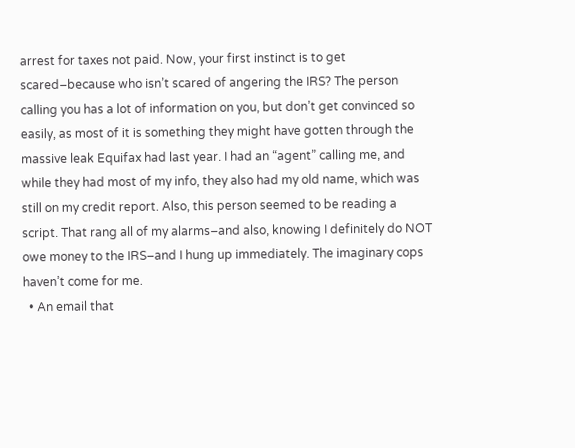arrest for taxes not paid. Now, your first instinct is to get scared–because who isn’t scared of angering the IRS? The person calling you has a lot of information on you, but don’t get convinced so easily, as most of it is something they might have gotten through the massive leak Equifax had last year. I had an “agent” calling me, and while they had most of my info, they also had my old name, which was still on my credit report. Also, this person seemed to be reading a script. That rang all of my alarms–and also, knowing I definitely do NOT owe money to the IRS–and I hung up immediately. The imaginary cops haven’t come for me.
  • An email that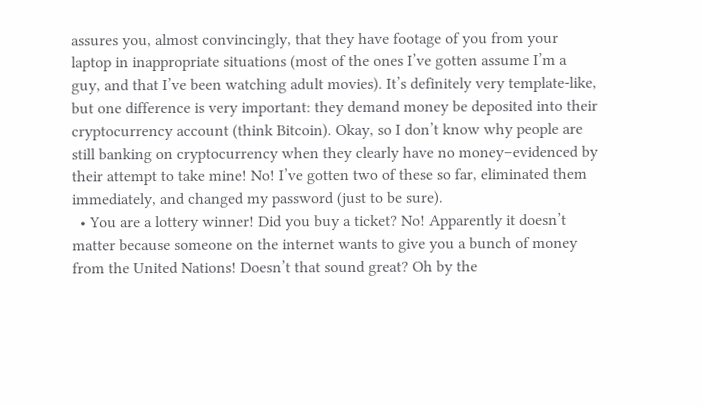assures you, almost convincingly, that they have footage of you from your laptop in inappropriate situations (most of the ones I’ve gotten assume I’m a guy, and that I’ve been watching adult movies). It’s definitely very template-like, but one difference is very important: they demand money be deposited into their cryptocurrency account (think Bitcoin). Okay, so I don’t know why people are still banking on cryptocurrency when they clearly have no money–evidenced by their attempt to take mine! No! I’ve gotten two of these so far, eliminated them immediately, and changed my password (just to be sure).
  • You are a lottery winner! Did you buy a ticket? No! Apparently it doesn’t matter because someone on the internet wants to give you a bunch of money from the United Nations! Doesn’t that sound great? Oh by the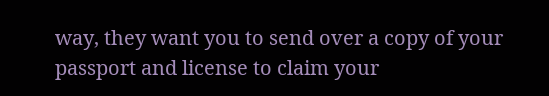way, they want you to send over a copy of your passport and license to claim your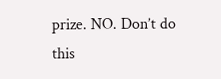prize. NO. Don’t do this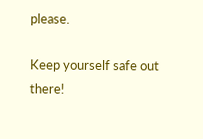please.

Keep yourself safe out there!